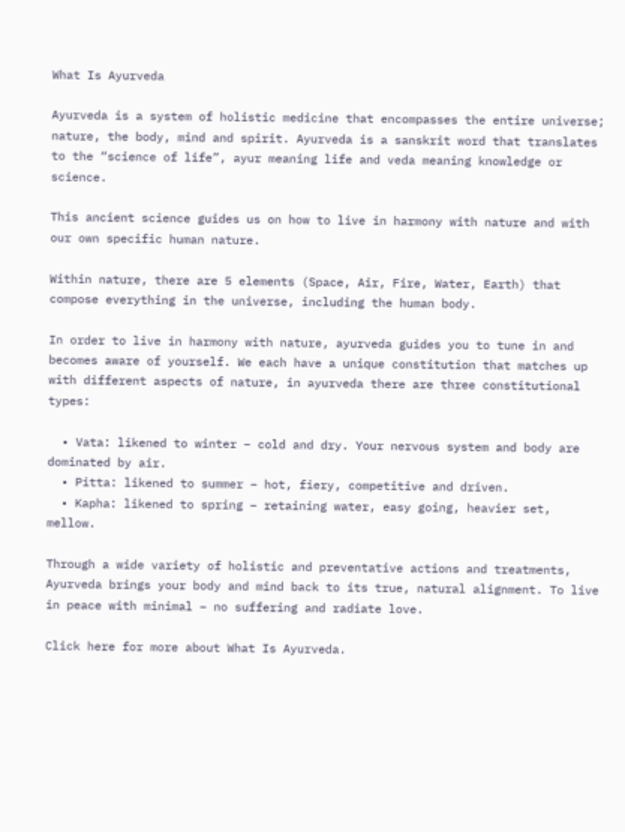What Is Ayurveda

Ayurveda is a system of holistic medicine that encompasses the entire universe; nature, the body, mind and spirit. Ayurveda is a sanskrit word that translates to the “science of life”, ayur meaning life and veda meaning knowledge or science.

This ancient science guides us on how to live in harmony with nature and with our own specific human nature.

Within nature, there are 5 elements (Space, Air, Fire, Water, Earth) that compose everything in the universe, including the human body.

In order to live in harmony with nature, ayurveda guides you to tune in and becomes aware of yourself. We each have a unique constitution that matches up with different aspects of nature, in ayurveda there are three constitutional types:

  • Vata: likened to winter – cold and dry. Your nervous system and body are dominated by air.
  • Pitta: likened to summer – hot, fiery, competitive and driven.
  • Kapha: likened to spring – retaining water, easy going, heavier set, mellow.

Through a wide variety of holistic and preventative actions and treatments, Ayurveda brings your body and mind back to its true, natural alignment. To live in peace with minimal – no suffering and radiate love.

Click here for more about What Is Ayurveda.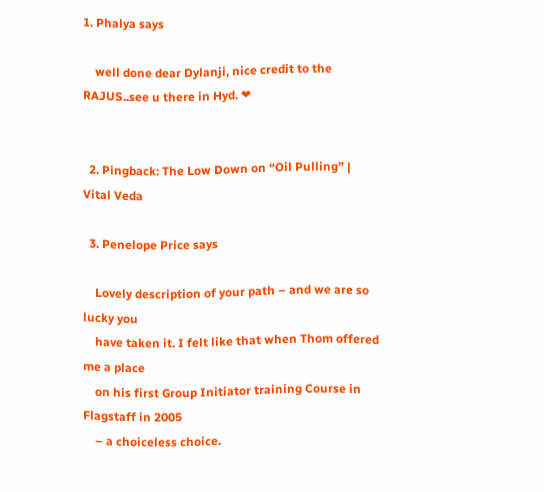1. Phalya says

    well done dear Dylanji, nice credit to the RAJUS..see u there in Hyd. ❤


  2. Pingback: The Low Down on “Oil Pulling” | Vital Veda

  3. Penelope Price says

    Lovely description of your path – and we are so lucky you
    have taken it. I felt like that when Thom offered me a place
    on his first Group Initiator training Course in Flagstaff in 2005
    – a choiceless choice.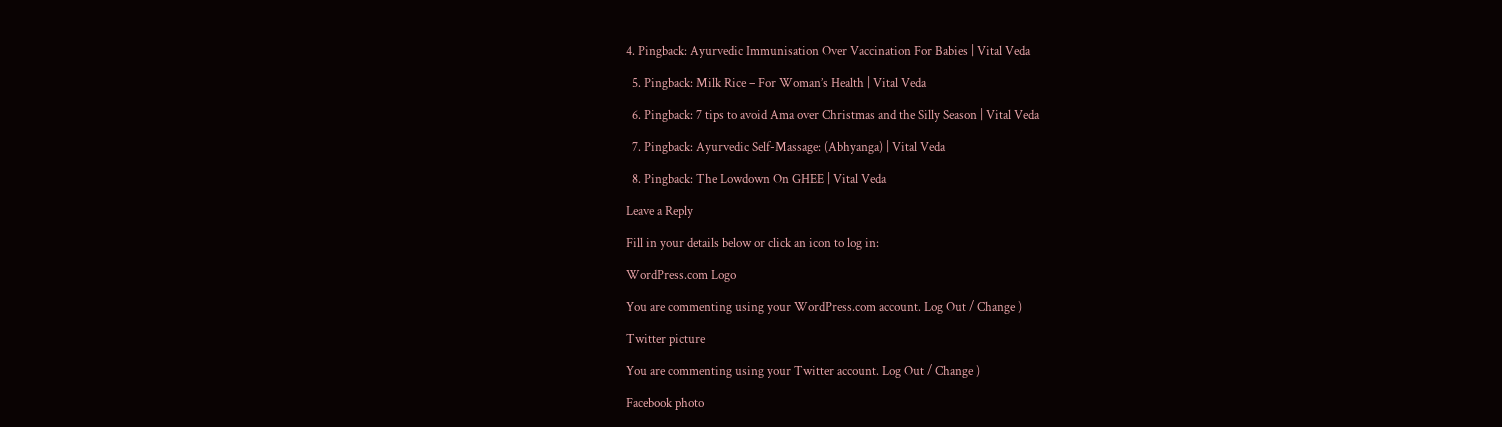4. Pingback: Ayurvedic Immunisation Over Vaccination For Babies | Vital Veda

  5. Pingback: Milk Rice – For Woman’s Health | Vital Veda

  6. Pingback: 7 tips to avoid Ama over Christmas and the Silly Season | Vital Veda

  7. Pingback: Ayurvedic Self-Massage: (Abhyanga) | Vital Veda

  8. Pingback: The Lowdown On GHEE | Vital Veda

Leave a Reply

Fill in your details below or click an icon to log in:

WordPress.com Logo

You are commenting using your WordPress.com account. Log Out / Change )

Twitter picture

You are commenting using your Twitter account. Log Out / Change )

Facebook photo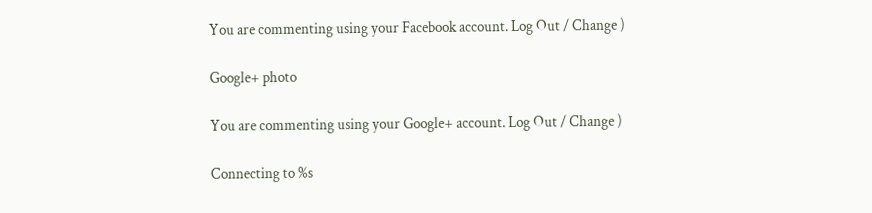You are commenting using your Facebook account. Log Out / Change )

Google+ photo

You are commenting using your Google+ account. Log Out / Change )

Connecting to %s